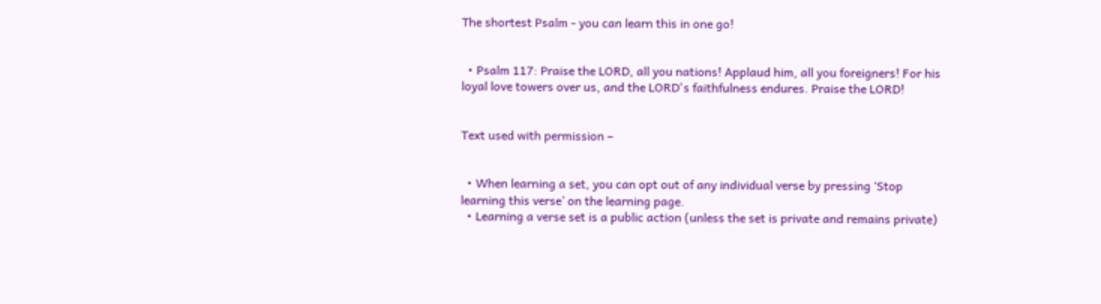The shortest Psalm - you can learn this in one go!


  • Psalm 117: Praise the LORD, all you nations! Applaud him, all you foreigners! For his loyal love towers over us, and the LORD's faithfulness endures. Praise the LORD!


Text used with permission –


  • When learning a set, you can opt out of any individual verse by pressing ‘Stop learning this verse’ on the learning page.
  • Learning a verse set is a public action (unless the set is private and remains private)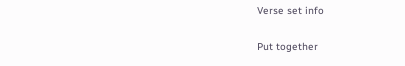Verse set info

Put together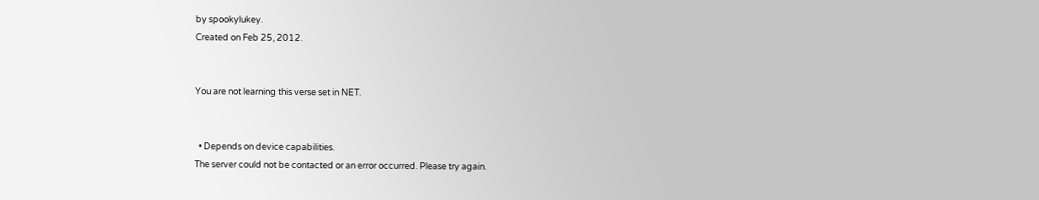by spookylukey.
Created on Feb 25, 2012.


You are not learning this verse set in NET.


  • Depends on device capabilities.
The server could not be contacted or an error occurred. Please try again.